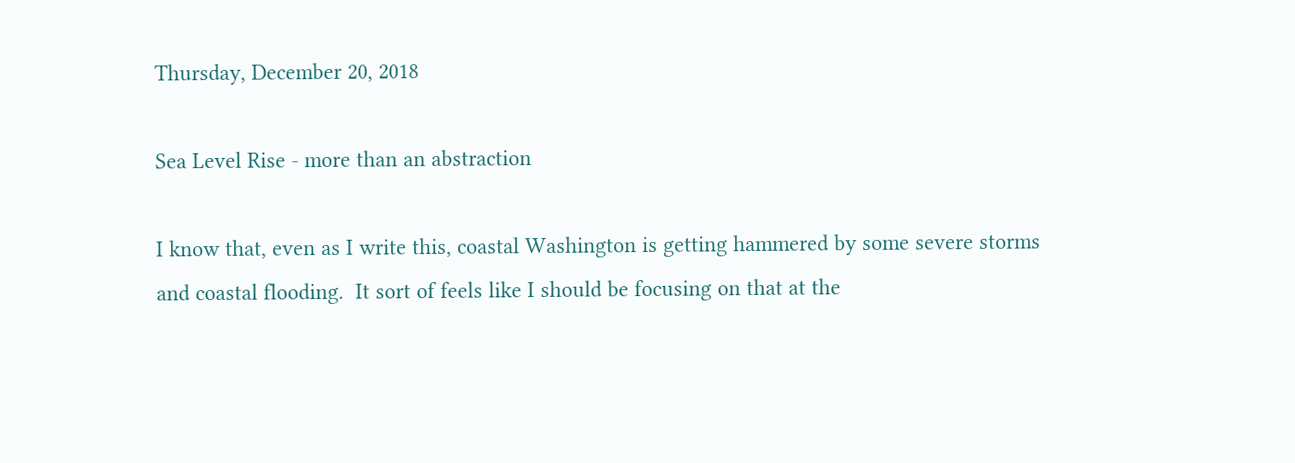Thursday, December 20, 2018

Sea Level Rise - more than an abstraction

I know that, even as I write this, coastal Washington is getting hammered by some severe storms and coastal flooding.  It sort of feels like I should be focusing on that at the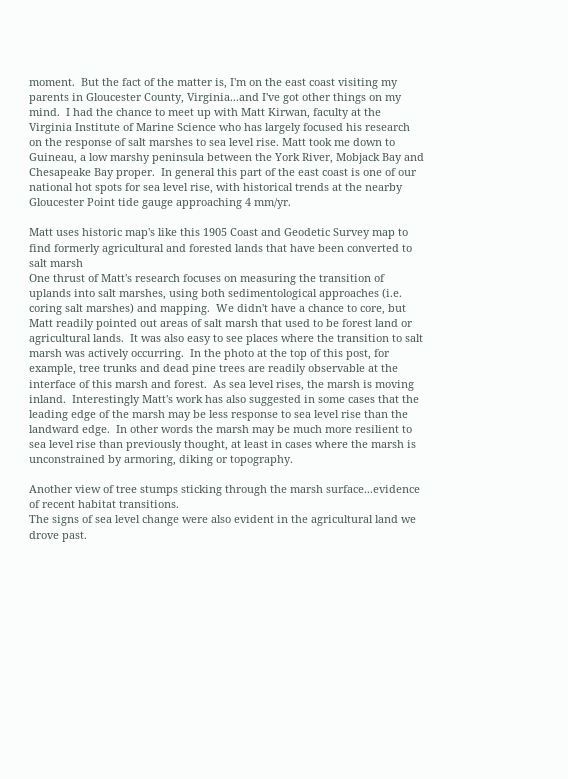moment.  But the fact of the matter is, I'm on the east coast visiting my parents in Gloucester County, Virginia...and I've got other things on my mind.  I had the chance to meet up with Matt Kirwan, faculty at the Virginia Institute of Marine Science who has largely focused his research on the response of salt marshes to sea level rise. Matt took me down to Guineau, a low marshy peninsula between the York River, Mobjack Bay and Chesapeake Bay proper.  In general this part of the east coast is one of our national hot spots for sea level rise, with historical trends at the nearby Gloucester Point tide gauge approaching 4 mm/yr.

Matt uses historic map's like this 1905 Coast and Geodetic Survey map to find formerly agricultural and forested lands that have been converted to salt marsh
One thrust of Matt's research focuses on measuring the transition of uplands into salt marshes, using both sedimentological approaches (i.e. coring salt marshes) and mapping.  We didn't have a chance to core, but Matt readily pointed out areas of salt marsh that used to be forest land or agricultural lands.  It was also easy to see places where the transition to salt marsh was actively occurring.  In the photo at the top of this post, for example, tree trunks and dead pine trees are readily observable at the interface of this marsh and forest.  As sea level rises, the marsh is moving inland.  Interestingly Matt's work has also suggested in some cases that the leading edge of the marsh may be less response to sea level rise than the landward edge.  In other words the marsh may be much more resilient to sea level rise than previously thought, at least in cases where the marsh is unconstrained by armoring, diking or topography.

Another view of tree stumps sticking through the marsh surface...evidence of recent habitat transitions.
The signs of sea level change were also evident in the agricultural land we drove past.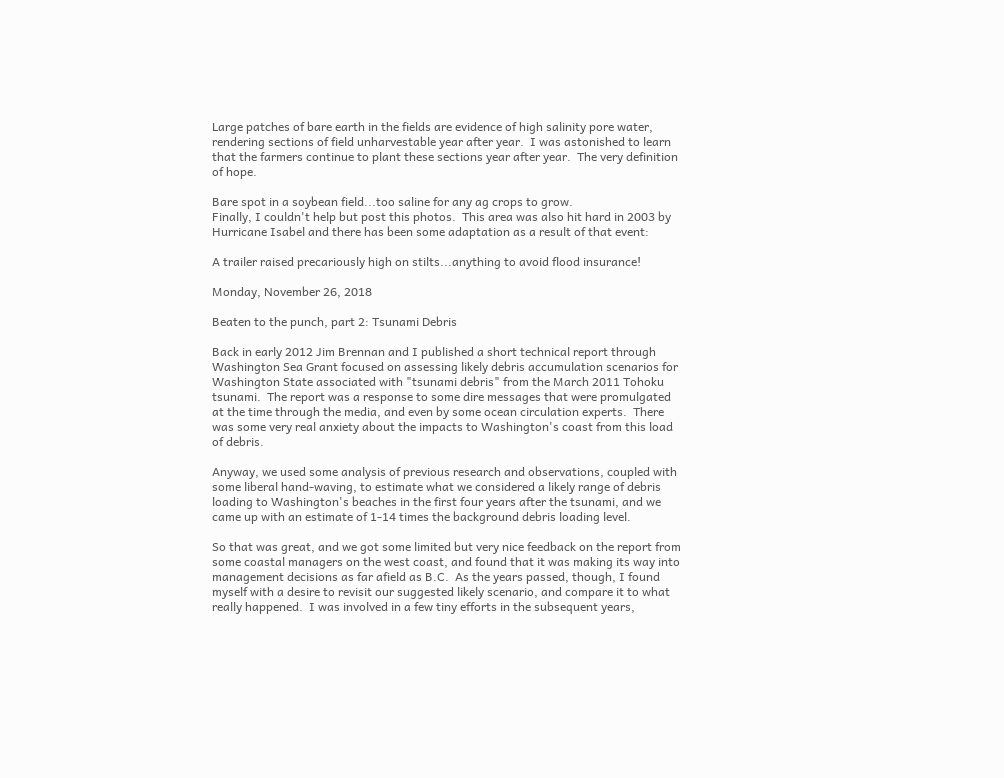Large patches of bare earth in the fields are evidence of high salinity pore water, rendering sections of field unharvestable year after year.  I was astonished to learn that the farmers continue to plant these sections year after year.  The very definition of hope.

Bare spot in a soybean field...too saline for any ag crops to grow.
Finally, I couldn't help but post this photos.  This area was also hit hard in 2003 by Hurricane Isabel and there has been some adaptation as a result of that event:

A trailer raised precariously high on stilts...anything to avoid flood insurance!

Monday, November 26, 2018

Beaten to the punch, part 2: Tsunami Debris

Back in early 2012 Jim Brennan and I published a short technical report through Washington Sea Grant focused on assessing likely debris accumulation scenarios for Washington State associated with "tsunami debris" from the March 2011 Tohoku tsunami.  The report was a response to some dire messages that were promulgated at the time through the media, and even by some ocean circulation experts.  There was some very real anxiety about the impacts to Washington's coast from this load of debris.

Anyway, we used some analysis of previous research and observations, coupled with some liberal hand-waving, to estimate what we considered a likely range of debris loading to Washington's beaches in the first four years after the tsunami, and we came up with an estimate of 1-14 times the background debris loading level.

So that was great, and we got some limited but very nice feedback on the report from some coastal managers on the west coast, and found that it was making its way into management decisions as far afield as B.C.  As the years passed, though, I found myself with a desire to revisit our suggested likely scenario, and compare it to what really happened.  I was involved in a few tiny efforts in the subsequent years,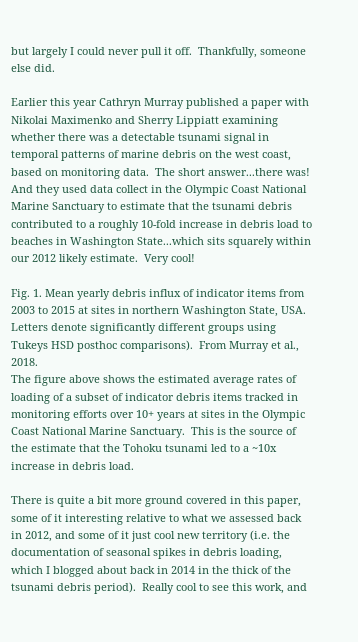but largely I could never pull it off.  Thankfully, someone else did.

Earlier this year Cathryn Murray published a paper with Nikolai Maximenko and Sherry Lippiatt examining whether there was a detectable tsunami signal in temporal patterns of marine debris on the west coast, based on monitoring data.  The short answer...there was!  And they used data collect in the Olympic Coast National Marine Sanctuary to estimate that the tsunami debris contributed to a roughly 10-fold increase in debris load to beaches in Washington State...which sits squarely within our 2012 likely estimate.  Very cool!

Fig. 1. Mean yearly debris influx of indicator items from 2003 to 2015 at sites in northern Washington State, USA. Letters denote significantly different groups using Tukeys HSD posthoc comparisons).  From Murray et al., 2018.
The figure above shows the estimated average rates of loading of a subset of indicator debris items tracked in monitoring efforts over 10+ years at sites in the Olympic Coast National Marine Sanctuary.  This is the source of the estimate that the Tohoku tsunami led to a ~10x increase in debris load.

There is quite a bit more ground covered in this paper, some of it interesting relative to what we assessed back in 2012, and some of it just cool new territory (i.e. the documentation of seasonal spikes in debris loading, which I blogged about back in 2014 in the thick of the tsunami debris period).  Really cool to see this work, and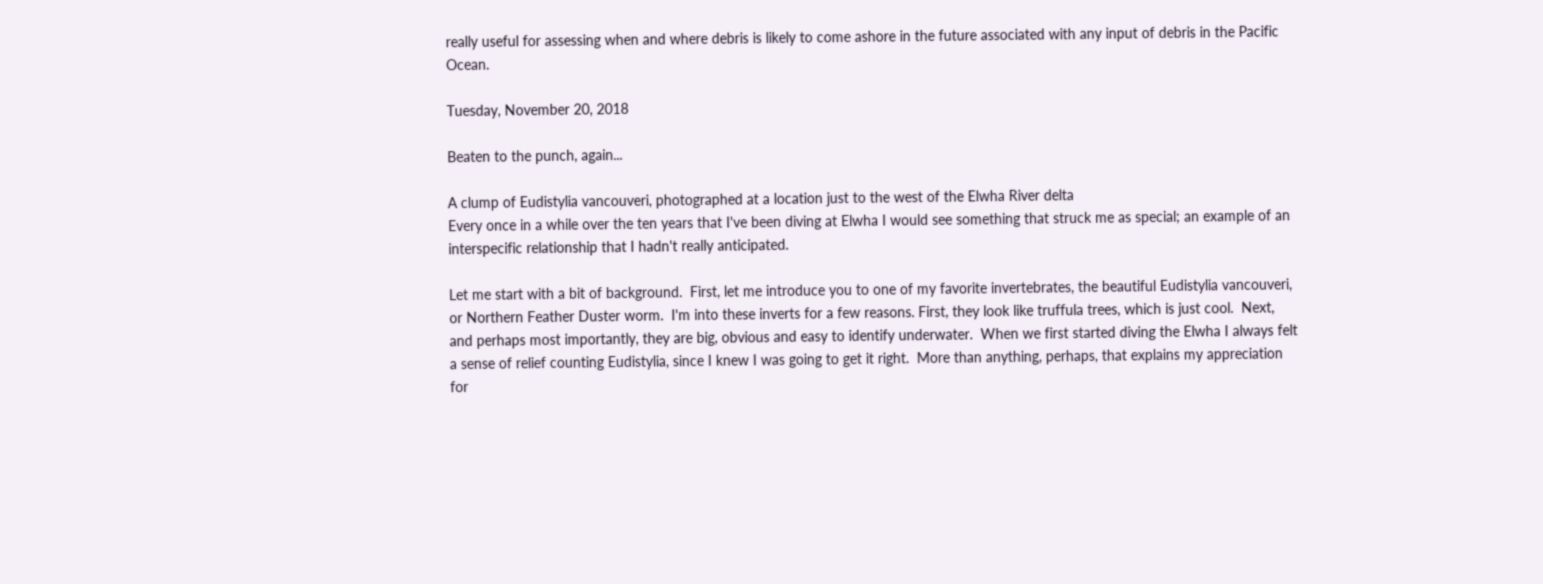really useful for assessing when and where debris is likely to come ashore in the future associated with any input of debris in the Pacific Ocean.

Tuesday, November 20, 2018

Beaten to the punch, again...

A clump of Eudistylia vancouveri, photographed at a location just to the west of the Elwha River delta
Every once in a while over the ten years that I've been diving at Elwha I would see something that struck me as special; an example of an interspecific relationship that I hadn't really anticipated.

Let me start with a bit of background.  First, let me introduce you to one of my favorite invertebrates, the beautiful Eudistylia vancouveri, or Northern Feather Duster worm.  I'm into these inverts for a few reasons. First, they look like truffula trees, which is just cool.  Next, and perhaps most importantly, they are big, obvious and easy to identify underwater.  When we first started diving the Elwha I always felt a sense of relief counting Eudistylia, since I knew I was going to get it right.  More than anything, perhaps, that explains my appreciation for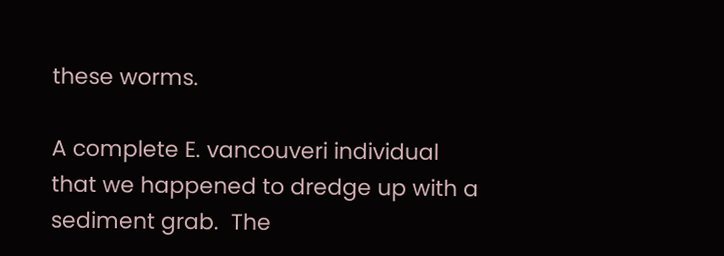these worms.

A complete E. vancouveri individual that we happened to dredge up with a sediment grab.  The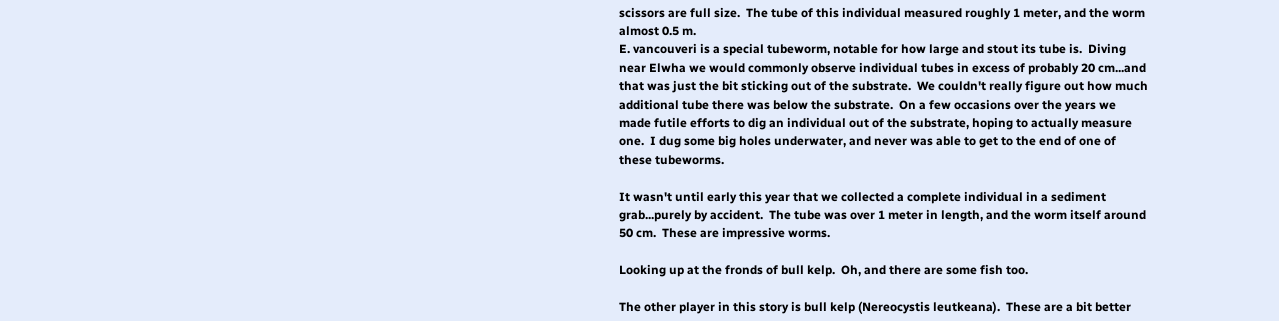scissors are full size.  The tube of this individual measured roughly 1 meter, and the worm almost 0.5 m.
E. vancouveri is a special tubeworm, notable for how large and stout its tube is.  Diving near Elwha we would commonly observe individual tubes in excess of probably 20 cm...and that was just the bit sticking out of the substrate.  We couldn't really figure out how much additional tube there was below the substrate.  On a few occasions over the years we made futile efforts to dig an individual out of the substrate, hoping to actually measure one.  I dug some big holes underwater, and never was able to get to the end of one of these tubeworms.

It wasn't until early this year that we collected a complete individual in a sediment grab...purely by accident.  The tube was over 1 meter in length, and the worm itself around 50 cm.  These are impressive worms.

Looking up at the fronds of bull kelp.  Oh, and there are some fish too.

The other player in this story is bull kelp (Nereocystis leutkeana).  These are a bit better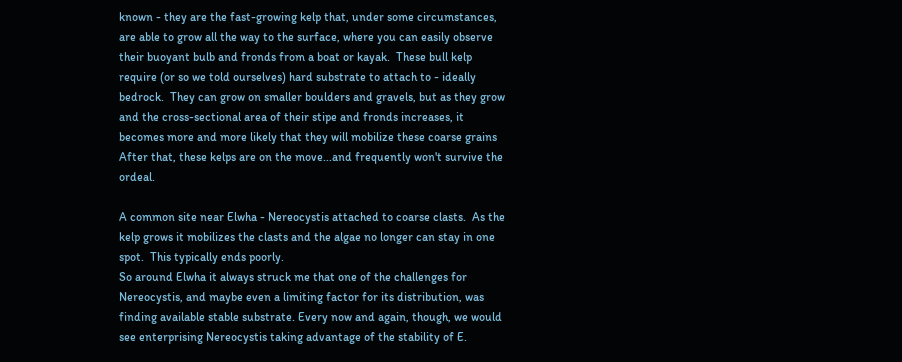known - they are the fast-growing kelp that, under some circumstances, are able to grow all the way to the surface, where you can easily observe their buoyant bulb and fronds from a boat or kayak.  These bull kelp require (or so we told ourselves) hard substrate to attach to - ideally bedrock.  They can grow on smaller boulders and gravels, but as they grow and the cross-sectional area of their stipe and fronds increases, it becomes more and more likely that they will mobilize these coarse grains  After that, these kelps are on the move...and frequently won't survive the ordeal.

A common site near Elwha - Nereocystis attached to coarse clasts.  As the kelp grows it mobilizes the clasts and the algae no longer can stay in one spot.  This typically ends poorly.
So around Elwha it always struck me that one of the challenges for Nereocystis, and maybe even a limiting factor for its distribution, was finding available stable substrate. Every now and again, though, we would see enterprising Nereocystis taking advantage of the stability of E.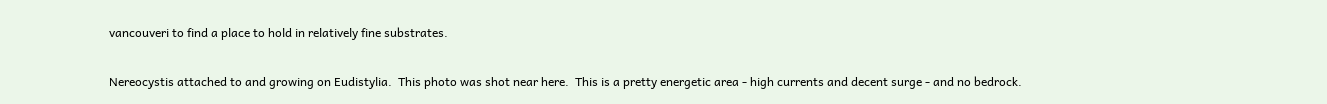vancouveri to find a place to hold in relatively fine substrates.

Nereocystis attached to and growing on Eudistylia.  This photo was shot near here.  This is a pretty energetic area - high currents and decent surge - and no bedrock.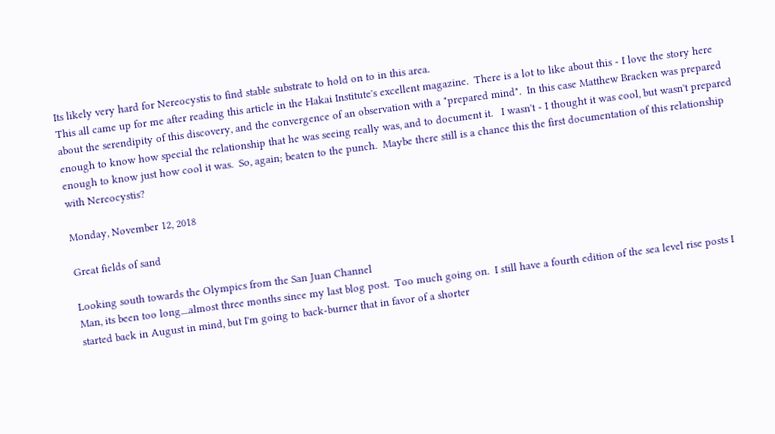Its likely very hard for Nereocystis to find stable substrate to hold on to in this area.
This all came up for me after reading this article in the Hakai Institute's excellent magazine.  There is a lot to like about this - I love the story here about the serendipity of this discovery, and the convergence of an observation with a "prepared mind".  In this case Matthew Bracken was prepared enough to know how special the relationship that he was seeing really was, and to document it.   I wasn't - I thought it was cool, but wasn't prepared enough to know just how cool it was.  So, again; beaten to the punch.  Maybe there still is a chance this the first documentation of this relationship with Nereocystis?

Monday, November 12, 2018

Great fields of sand

Looking south towards the Olympics from the San Juan Channel
Man, its been too long....almost three months since my last blog post.  Too much going on.  I still have a fourth edition of the sea level rise posts I started back in August in mind, but I'm going to back-burner that in favor of a shorter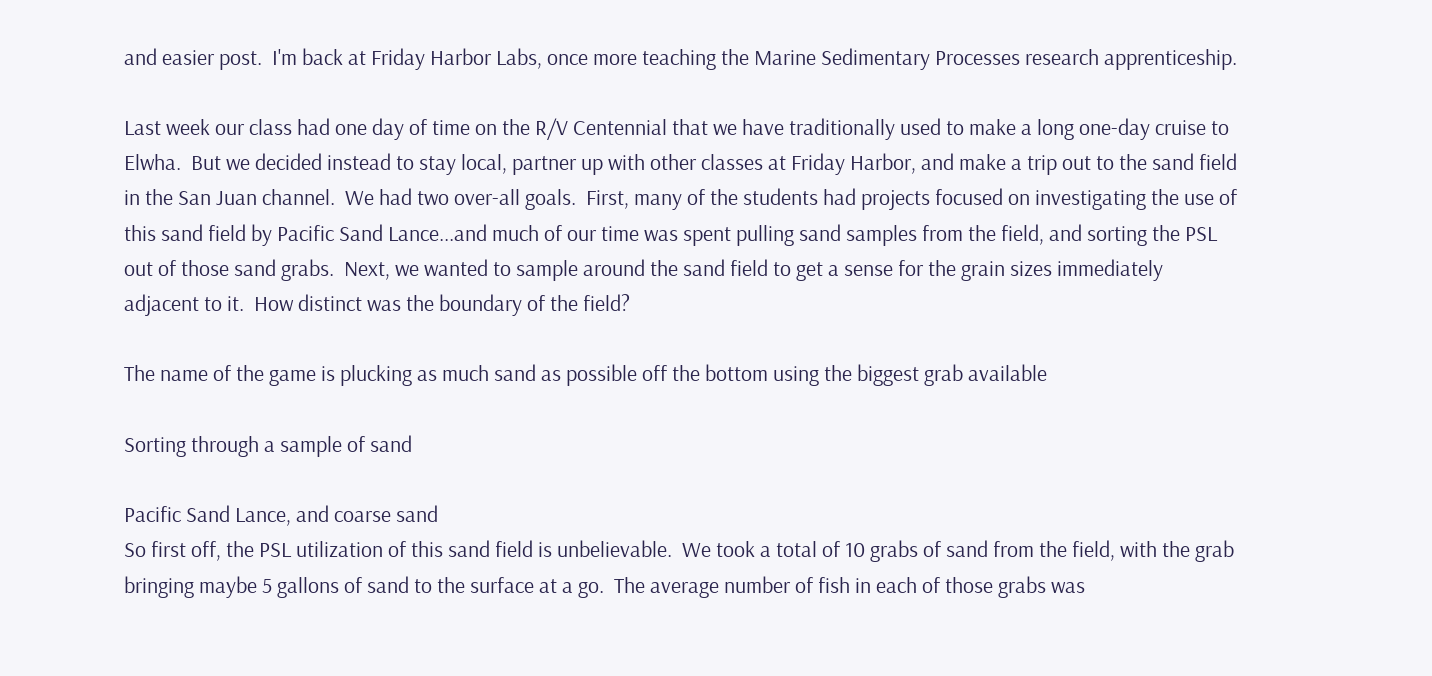and easier post.  I'm back at Friday Harbor Labs, once more teaching the Marine Sedimentary Processes research apprenticeship.

Last week our class had one day of time on the R/V Centennial that we have traditionally used to make a long one-day cruise to Elwha.  But we decided instead to stay local, partner up with other classes at Friday Harbor, and make a trip out to the sand field in the San Juan channel.  We had two over-all goals.  First, many of the students had projects focused on investigating the use of this sand field by Pacific Sand Lance...and much of our time was spent pulling sand samples from the field, and sorting the PSL out of those sand grabs.  Next, we wanted to sample around the sand field to get a sense for the grain sizes immediately adjacent to it.  How distinct was the boundary of the field?

The name of the game is plucking as much sand as possible off the bottom using the biggest grab available

Sorting through a sample of sand

Pacific Sand Lance, and coarse sand
So first off, the PSL utilization of this sand field is unbelievable.  We took a total of 10 grabs of sand from the field, with the grab bringing maybe 5 gallons of sand to the surface at a go.  The average number of fish in each of those grabs was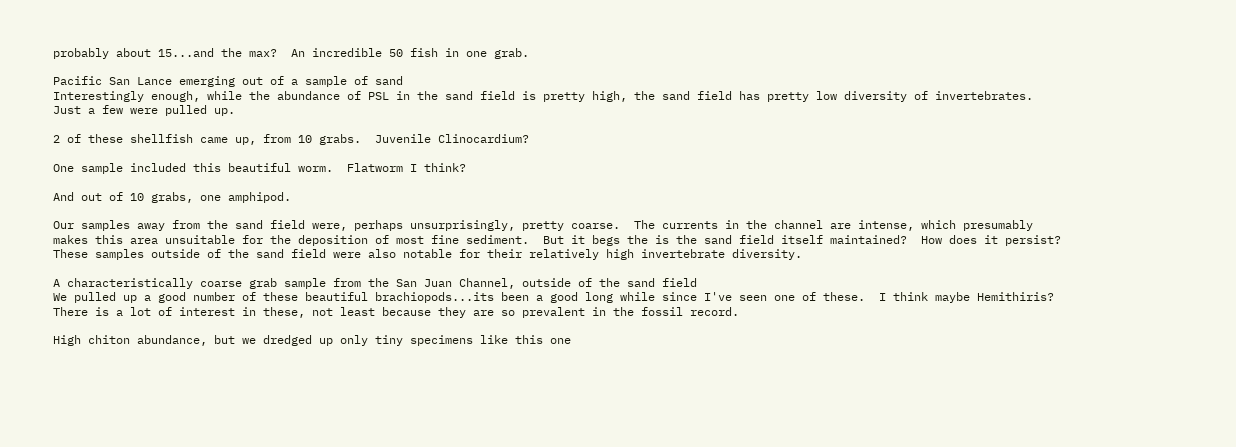probably about 15...and the max?  An incredible 50 fish in one grab.

Pacific San Lance emerging out of a sample of sand
Interestingly enough, while the abundance of PSL in the sand field is pretty high, the sand field has pretty low diversity of invertebrates.  Just a few were pulled up.

2 of these shellfish came up, from 10 grabs.  Juvenile Clinocardium?

One sample included this beautiful worm.  Flatworm I think?

And out of 10 grabs, one amphipod.

Our samples away from the sand field were, perhaps unsurprisingly, pretty coarse.  The currents in the channel are intense, which presumably makes this area unsuitable for the deposition of most fine sediment.  But it begs the is the sand field itself maintained?  How does it persist?  These samples outside of the sand field were also notable for their relatively high invertebrate diversity.

A characteristically coarse grab sample from the San Juan Channel, outside of the sand field
We pulled up a good number of these beautiful brachiopods...its been a good long while since I've seen one of these.  I think maybe Hemithiris?  There is a lot of interest in these, not least because they are so prevalent in the fossil record.

High chiton abundance, but we dredged up only tiny specimens like this one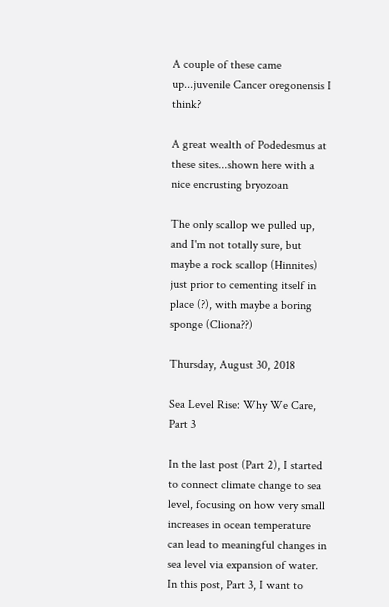A couple of these came up...juvenile Cancer oregonensis I think?

A great wealth of Podedesmus at these sites...shown here with a nice encrusting bryozoan

The only scallop we pulled up, and I'm not totally sure, but maybe a rock scallop (Hinnites) just prior to cementing itself in place (?), with maybe a boring sponge (Cliona??)

Thursday, August 30, 2018

Sea Level Rise: Why We Care, Part 3

In the last post (Part 2), I started to connect climate change to sea level, focusing on how very small increases in ocean temperature can lead to meaningful changes in sea level via expansion of water.  In this post, Part 3, I want to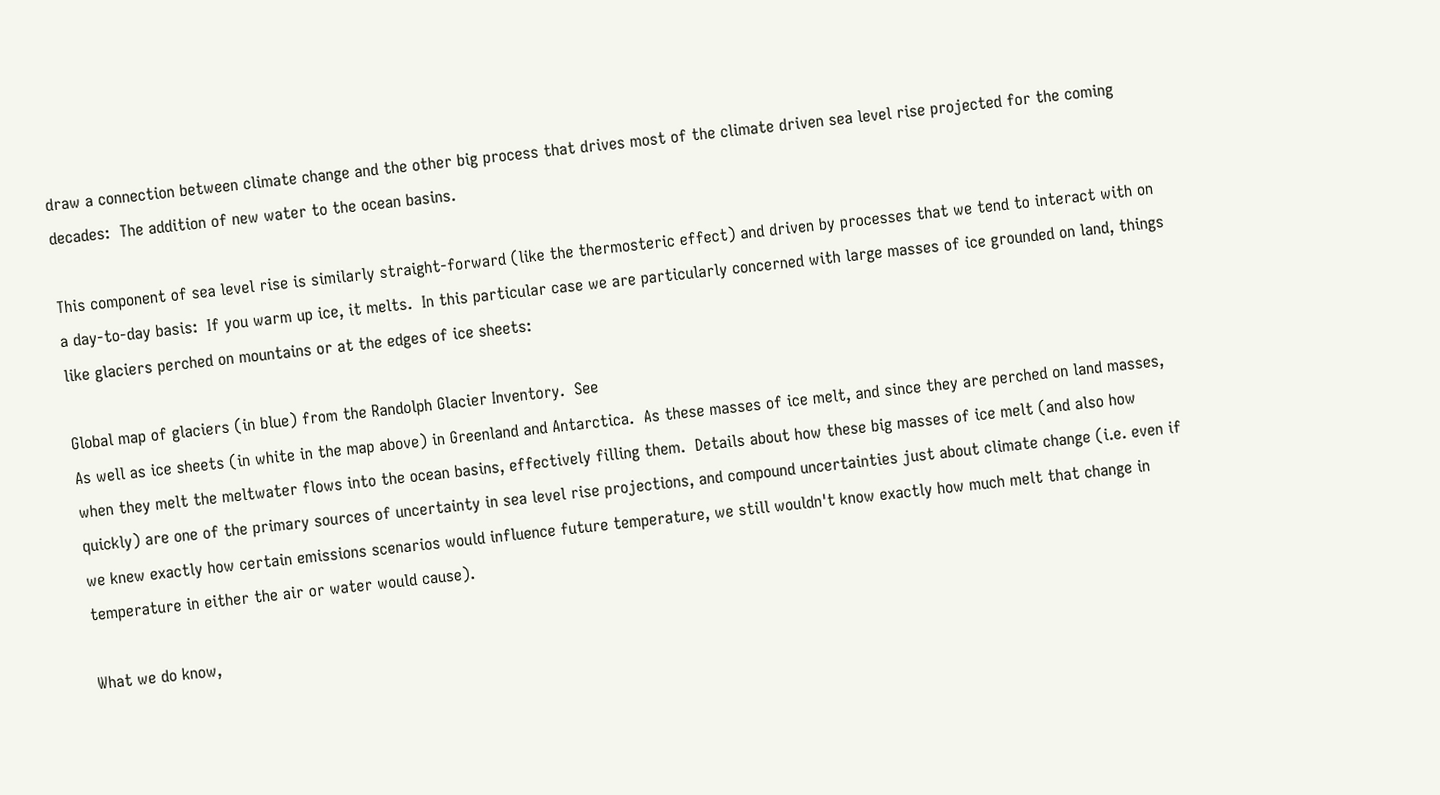draw a connection between climate change and the other big process that drives most of the climate driven sea level rise projected for the coming decades:  The addition of new water to the ocean basins.

This component of sea level rise is similarly straight-forward (like the thermosteric effect) and driven by processes that we tend to interact with on a day-to-day basis:  If you warm up ice, it melts.  In this particular case we are particularly concerned with large masses of ice grounded on land, things like glaciers perched on mountains or at the edges of ice sheets:

Global map of glaciers (in blue) from the Randolph Glacier Inventory.  See
As well as ice sheets (in white in the map above) in Greenland and Antarctica.  As these masses of ice melt, and since they are perched on land masses, when they melt the meltwater flows into the ocean basins, effectively filling them.  Details about how these big masses of ice melt (and also how quickly) are one of the primary sources of uncertainty in sea level rise projections, and compound uncertainties just about climate change (i.e. even if we knew exactly how certain emissions scenarios would influence future temperature, we still wouldn't know exactly how much melt that change in temperature in either the air or water would cause).

What we do know,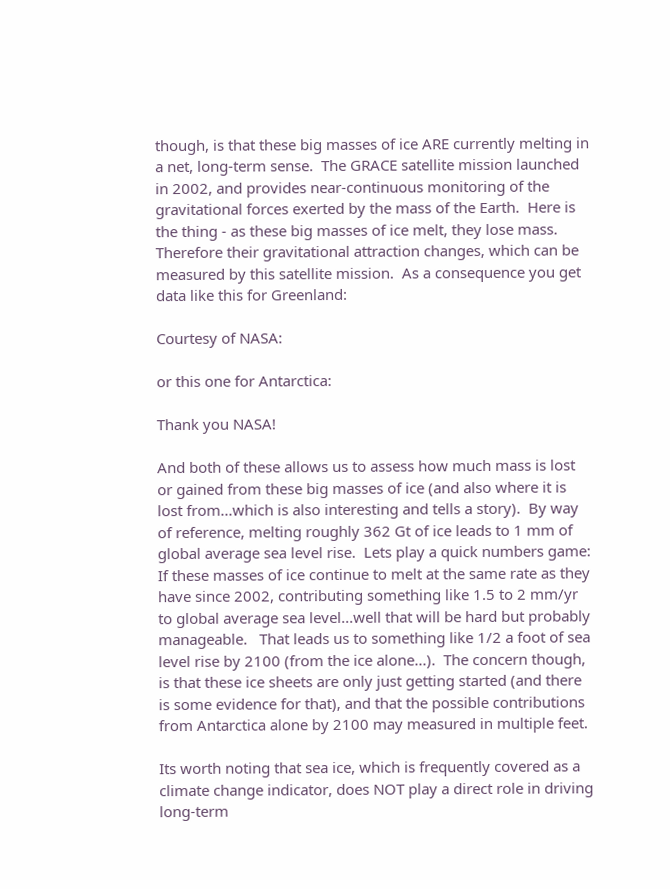though, is that these big masses of ice ARE currently melting in a net, long-term sense.  The GRACE satellite mission launched in 2002, and provides near-continuous monitoring of the gravitational forces exerted by the mass of the Earth.  Here is the thing - as these big masses of ice melt, they lose mass.  Therefore their gravitational attraction changes, which can be measured by this satellite mission.  As a consequence you get data like this for Greenland:

Courtesy of NASA:

or this one for Antarctica:

Thank you NASA!

And both of these allows us to assess how much mass is lost or gained from these big masses of ice (and also where it is lost from...which is also interesting and tells a story).  By way of reference, melting roughly 362 Gt of ice leads to 1 mm of global average sea level rise.  Lets play a quick numbers game:  If these masses of ice continue to melt at the same rate as they have since 2002, contributing something like 1.5 to 2 mm/yr to global average sea level...well that will be hard but probably manageable.   That leads us to something like 1/2 a foot of sea level rise by 2100 (from the ice alone...).  The concern though, is that these ice sheets are only just getting started (and there is some evidence for that), and that the possible contributions from Antarctica alone by 2100 may measured in multiple feet.

Its worth noting that sea ice, which is frequently covered as a climate change indicator, does NOT play a direct role in driving long-term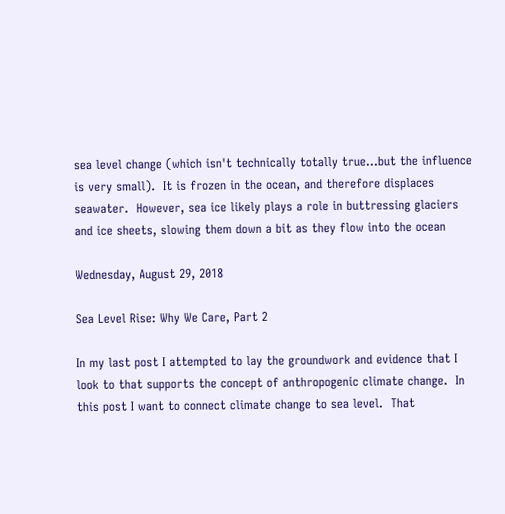sea level change (which isn't technically totally true...but the influence is very small).  It is frozen in the ocean, and therefore displaces seawater.  However, sea ice likely plays a role in buttressing glaciers and ice sheets, slowing them down a bit as they flow into the ocean

Wednesday, August 29, 2018

Sea Level Rise: Why We Care, Part 2

In my last post I attempted to lay the groundwork and evidence that I look to that supports the concept of anthropogenic climate change.  In this post I want to connect climate change to sea level.  That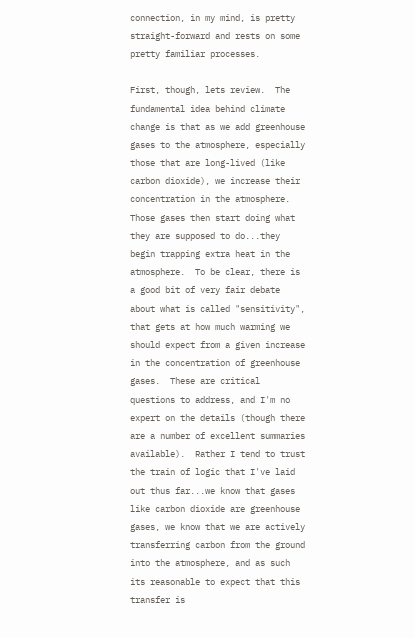connection, in my mind, is pretty straight-forward and rests on some pretty familiar processes.

First, though, lets review.  The fundamental idea behind climate change is that as we add greenhouse gases to the atmosphere, especially those that are long-lived (like carbon dioxide), we increase their concentration in the atmosphere.  Those gases then start doing what they are supposed to do...they begin trapping extra heat in the atmosphere.  To be clear, there is a good bit of very fair debate about what is called "sensitivity", that gets at how much warming we should expect from a given increase in the concentration of greenhouse gases.  These are critical questions to address, and I'm no expert on the details (though there are a number of excellent summaries available).  Rather I tend to trust the train of logic that I've laid out thus far...we know that gases like carbon dioxide are greenhouse gases, we know that we are actively transferring carbon from the ground into the atmosphere, and as such its reasonable to expect that this transfer is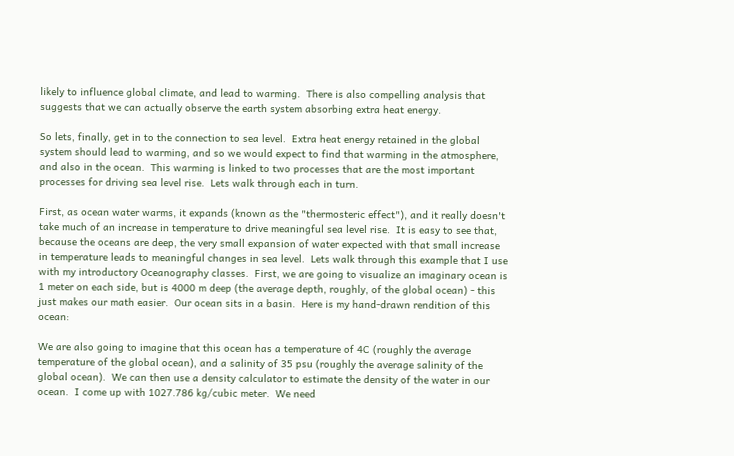likely to influence global climate, and lead to warming.  There is also compelling analysis that suggests that we can actually observe the earth system absorbing extra heat energy.

So lets, finally, get in to the connection to sea level.  Extra heat energy retained in the global system should lead to warming, and so we would expect to find that warming in the atmosphere, and also in the ocean.  This warming is linked to two processes that are the most important processes for driving sea level rise.  Lets walk through each in turn.

First, as ocean water warms, it expands (known as the "thermosteric effect"), and it really doesn't take much of an increase in temperature to drive meaningful sea level rise.  It is easy to see that, because the oceans are deep, the very small expansion of water expected with that small increase in temperature leads to meaningful changes in sea level.  Lets walk through this example that I use with my introductory Oceanography classes.  First, we are going to visualize an imaginary ocean is 1 meter on each side, but is 4000 m deep (the average depth, roughly, of the global ocean) - this just makes our math easier.  Our ocean sits in a basin.  Here is my hand-drawn rendition of this ocean:

We are also going to imagine that this ocean has a temperature of 4C (roughly the average temperature of the global ocean), and a salinity of 35 psu (roughly the average salinity of the global ocean).  We can then use a density calculator to estimate the density of the water in our ocean.  I come up with 1027.786 kg/cubic meter.  We need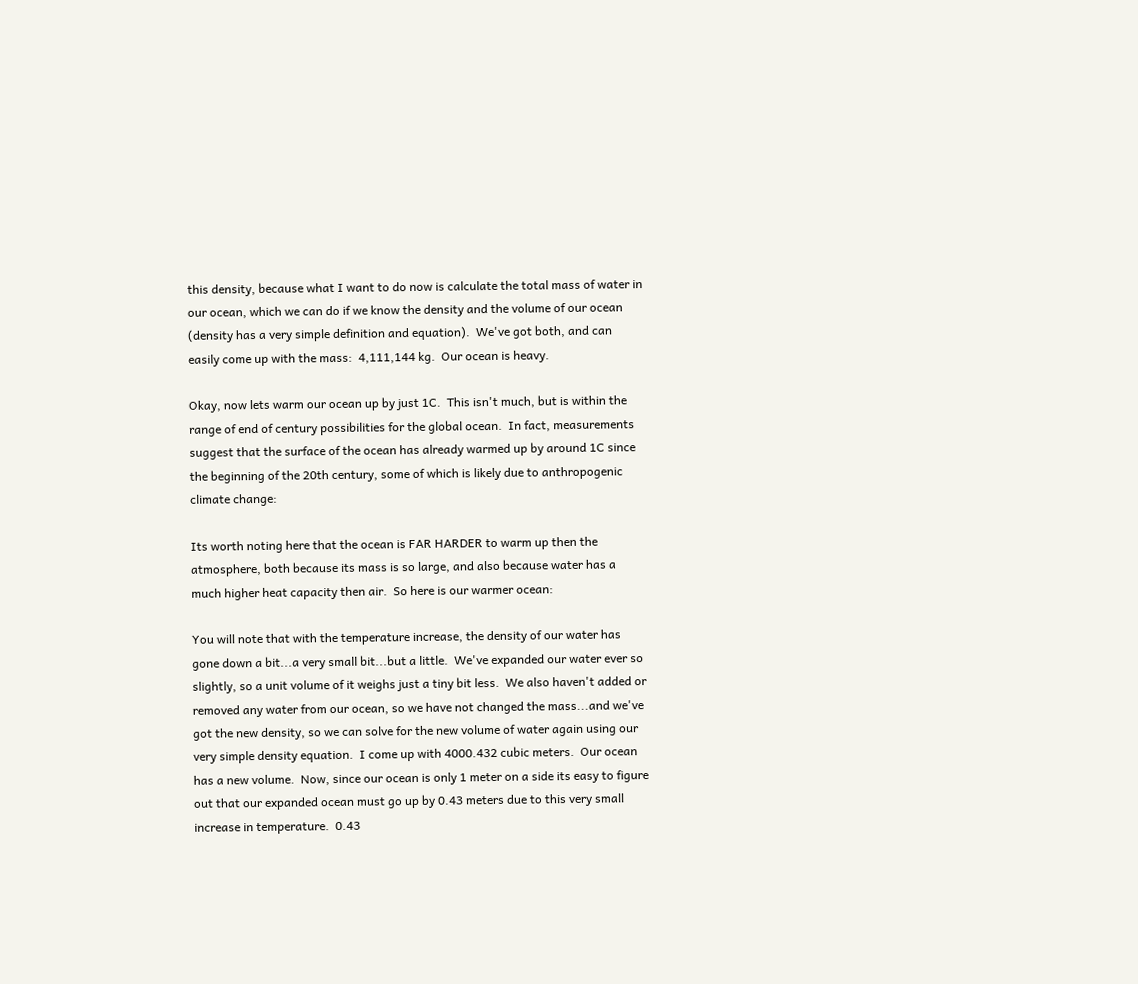this density, because what I want to do now is calculate the total mass of water in our ocean, which we can do if we know the density and the volume of our ocean (density has a very simple definition and equation).  We've got both, and can easily come up with the mass:  4,111,144 kg.  Our ocean is heavy.

Okay, now lets warm our ocean up by just 1C.  This isn't much, but is within the range of end of century possibilities for the global ocean.  In fact, measurements suggest that the surface of the ocean has already warmed up by around 1C since the beginning of the 20th century, some of which is likely due to anthropogenic climate change:

Its worth noting here that the ocean is FAR HARDER to warm up then the atmosphere, both because its mass is so large, and also because water has a much higher heat capacity then air.  So here is our warmer ocean:

You will note that with the temperature increase, the density of our water has gone down a bit...a very small bit...but a little.  We've expanded our water ever so slightly, so a unit volume of it weighs just a tiny bit less.  We also haven't added or removed any water from our ocean, so we have not changed the mass...and we've got the new density, so we can solve for the new volume of water again using our very simple density equation.  I come up with 4000.432 cubic meters.  Our ocean has a new volume.  Now, since our ocean is only 1 meter on a side its easy to figure out that our expanded ocean must go up by 0.43 meters due to this very small increase in temperature.  0.43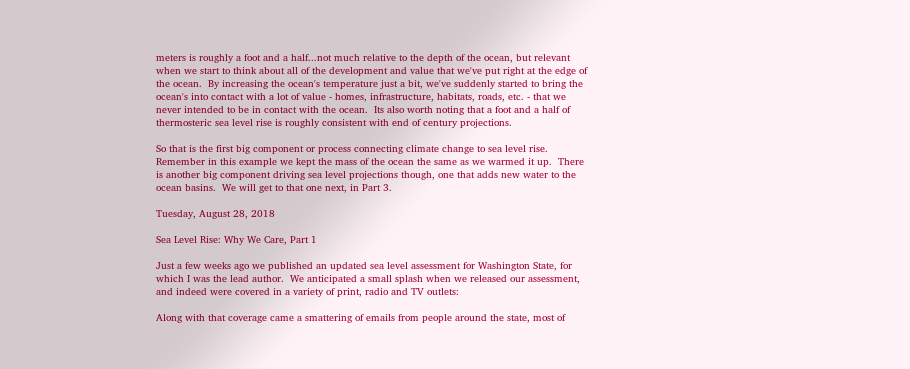meters is roughly a foot and a half...not much relative to the depth of the ocean, but relevant when we start to think about all of the development and value that we've put right at the edge of the ocean.  By increasing the ocean's temperature just a bit, we've suddenly started to bring the ocean's into contact with a lot of value - homes, infrastructure, habitats, roads, etc. - that we never intended to be in contact with the ocean.  Its also worth noting that a foot and a half of thermosteric sea level rise is roughly consistent with end of century projections.

So that is the first big component or process connecting climate change to sea level rise.  Remember in this example we kept the mass of the ocean the same as we warmed it up.  There is another big component driving sea level projections though, one that adds new water to the ocean basins.  We will get to that one next, in Part 3.

Tuesday, August 28, 2018

Sea Level Rise: Why We Care, Part 1

Just a few weeks ago we published an updated sea level assessment for Washington State, for which I was the lead author.  We anticipated a small splash when we released our assessment, and indeed were covered in a variety of print, radio and TV outlets:

Along with that coverage came a smattering of emails from people around the state, most of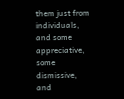them just from individuals, and some appreciative, some dismissive, and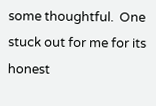some thoughtful.  One stuck out for me for its honest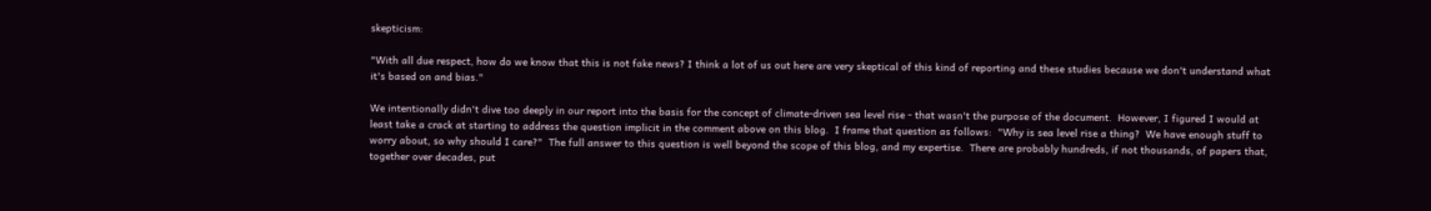skepticism:

"With all due respect, how do we know that this is not fake news? I think a lot of us out here are very skeptical of this kind of reporting and these studies because we don't understand what it's based on and bias."

We intentionally didn't dive too deeply in our report into the basis for the concept of climate-driven sea level rise - that wasn't the purpose of the document.  However, I figured I would at least take a crack at starting to address the question implicit in the comment above on this blog.  I frame that question as follows:  "Why is sea level rise a thing?  We have enough stuff to worry about, so why should I care?"  The full answer to this question is well beyond the scope of this blog, and my expertise.  There are probably hundreds, if not thousands, of papers that, together over decades, put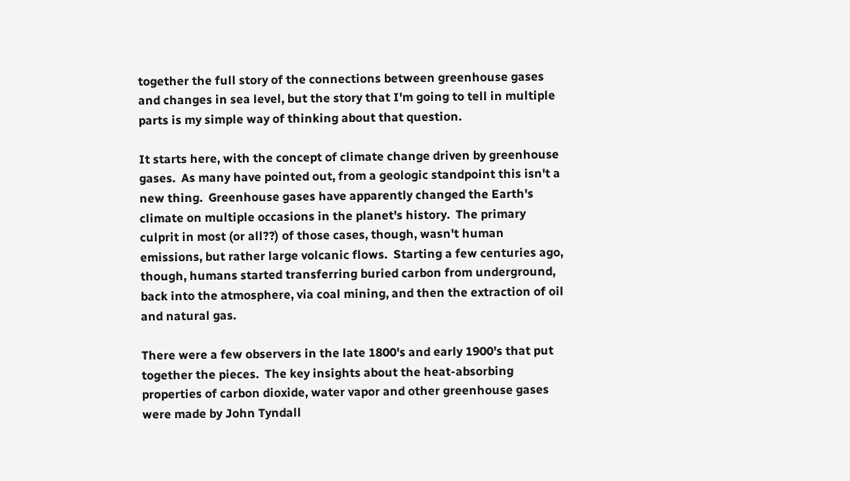together the full story of the connections between greenhouse gases and changes in sea level, but the story that I'm going to tell in multiple parts is my simple way of thinking about that question.

It starts here, with the concept of climate change driven by greenhouse gases.  As many have pointed out, from a geologic standpoint this isn't a new thing.  Greenhouse gases have apparently changed the Earth's climate on multiple occasions in the planet's history.  The primary culprit in most (or all??) of those cases, though, wasn't human emissions, but rather large volcanic flows.  Starting a few centuries ago, though, humans started transferring buried carbon from underground, back into the atmosphere, via coal mining, and then the extraction of oil and natural gas.

There were a few observers in the late 1800's and early 1900's that put together the pieces.  The key insights about the heat-absorbing properties of carbon dioxide, water vapor and other greenhouse gases were made by John Tyndall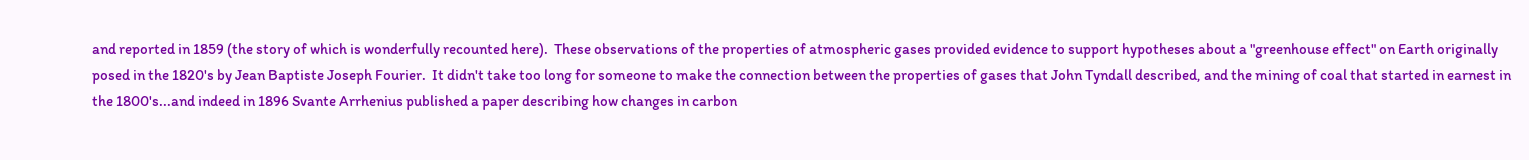and reported in 1859 (the story of which is wonderfully recounted here).  These observations of the properties of atmospheric gases provided evidence to support hypotheses about a "greenhouse effect" on Earth originally posed in the 1820's by Jean Baptiste Joseph Fourier.  It didn't take too long for someone to make the connection between the properties of gases that John Tyndall described, and the mining of coal that started in earnest in the 1800's...and indeed in 1896 Svante Arrhenius published a paper describing how changes in carbon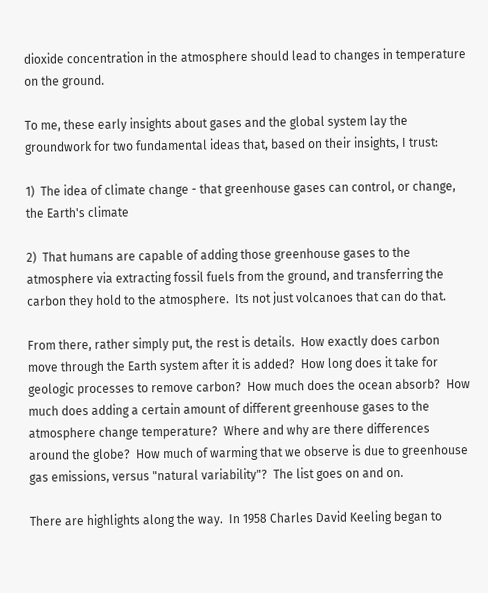dioxide concentration in the atmosphere should lead to changes in temperature on the ground.

To me, these early insights about gases and the global system lay the groundwork for two fundamental ideas that, based on their insights, I trust:

1)  The idea of climate change - that greenhouse gases can control, or change, the Earth's climate

2)  That humans are capable of adding those greenhouse gases to the atmosphere via extracting fossil fuels from the ground, and transferring the carbon they hold to the atmosphere.  Its not just volcanoes that can do that.

From there, rather simply put, the rest is details.  How exactly does carbon move through the Earth system after it is added?  How long does it take for geologic processes to remove carbon?  How much does the ocean absorb?  How much does adding a certain amount of different greenhouse gases to the atmosphere change temperature?  Where and why are there differences around the globe?  How much of warming that we observe is due to greenhouse gas emissions, versus "natural variability"?  The list goes on and on.

There are highlights along the way.  In 1958 Charles David Keeling began to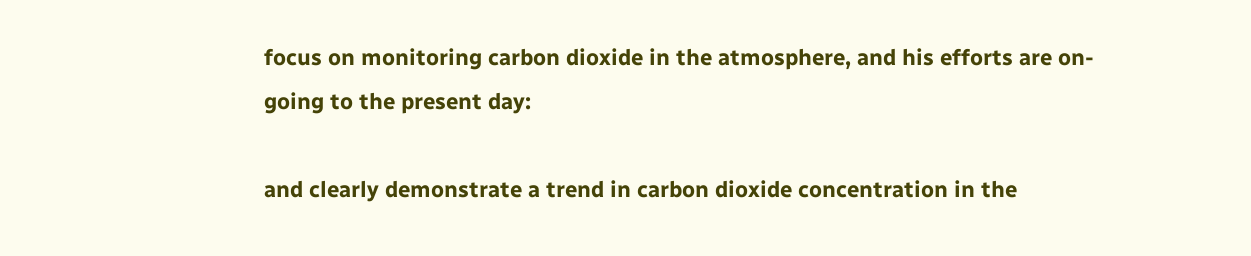focus on monitoring carbon dioxide in the atmosphere, and his efforts are on-going to the present day:

and clearly demonstrate a trend in carbon dioxide concentration in the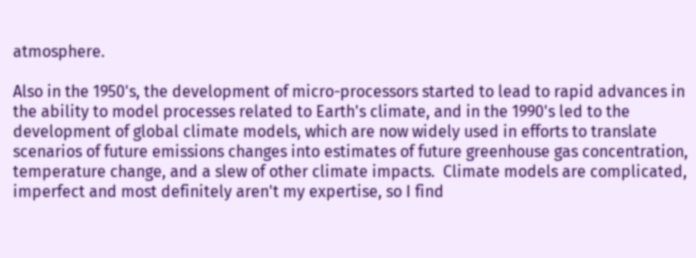atmosphere.

Also in the 1950's, the development of micro-processors started to lead to rapid advances in the ability to model processes related to Earth's climate, and in the 1990's led to the development of global climate models, which are now widely used in efforts to translate scenarios of future emissions changes into estimates of future greenhouse gas concentration, temperature change, and a slew of other climate impacts.  Climate models are complicated, imperfect and most definitely aren't my expertise, so I find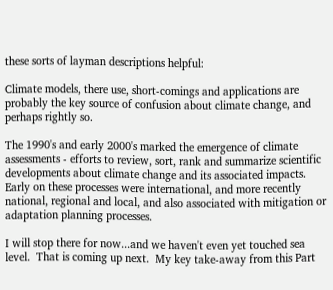these sorts of layman descriptions helpful:

Climate models, there use, short-comings and applications are probably the key source of confusion about climate change, and perhaps rightly so.

The 1990's and early 2000's marked the emergence of climate assessments - efforts to review, sort, rank and summarize scientific developments about climate change and its associated impacts.  Early on these processes were international, and more recently national, regional and local, and also associated with mitigation or adaptation planning processes.

I will stop there for now...and we haven't even yet touched sea level.  That is coming up next.  My key take-away from this Part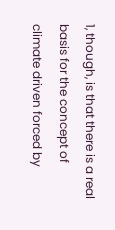1, though, is that there is a real basis for the concept of climate driven forced by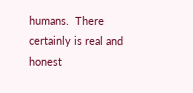humans.  There certainly is real and honest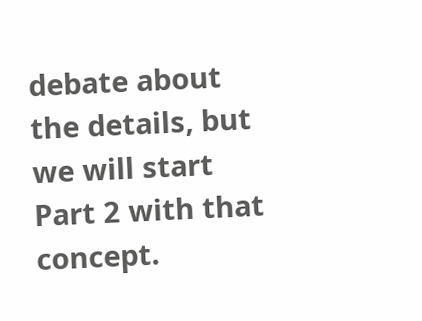debate about the details, but we will start Part 2 with that concept.